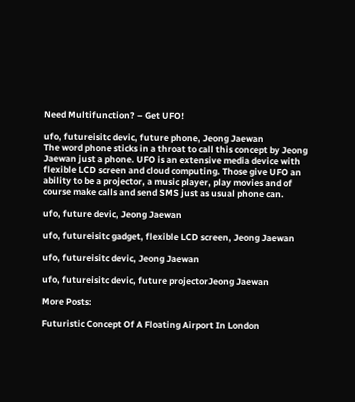Need Multifunction? – Get UFO!

ufo, futureisitc devic, future phone, Jeong Jaewan
The word phone sticks in a throat to call this concept by Jeong Jaewan just a phone. UFO is an extensive media device with flexible LCD screen and cloud computing. Those give UFO an ability to be a projector, a music player, play movies and of course make calls and send SMS just as usual phone can.

ufo, future devic, Jeong Jaewan

ufo, futureisitc gadget, flexible LCD screen, Jeong Jaewan

ufo, futureisitc devic, Jeong Jaewan

ufo, futureisitc devic, future projectorJeong Jaewan

More Posts:

Futuristic Concept Of A Floating Airport In London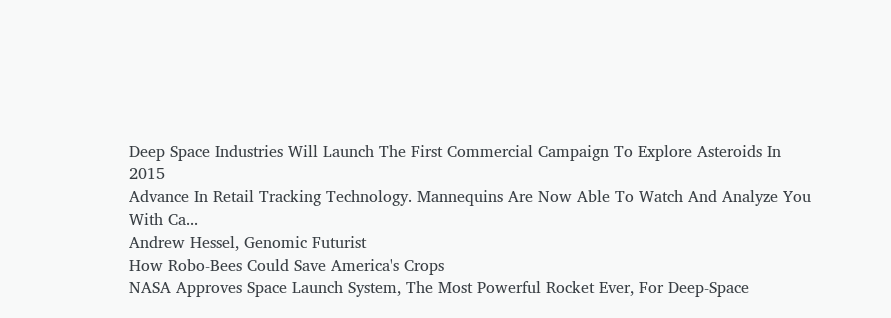Deep Space Industries Will Launch The First Commercial Campaign To Explore Asteroids In 2015
Advance In Retail Tracking Technology. Mannequins Are Now Able To Watch And Analyze You With Ca...
Andrew Hessel, Genomic Futurist
How Robo-Bees Could Save America's Crops
NASA Approves Space Launch System, The Most Powerful Rocket Ever, For Deep-Space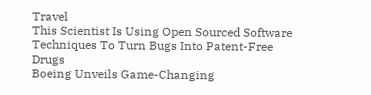Travel
This Scientist Is Using Open Sourced Software Techniques To Turn Bugs Into Patent-Free Drugs
Boeing Unveils Game-Changing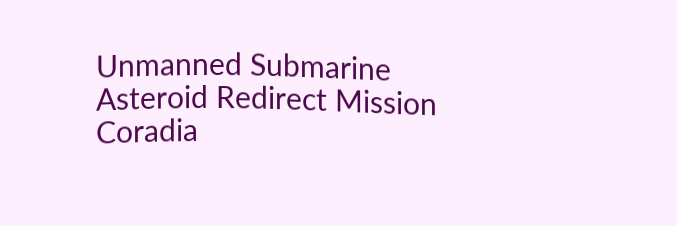Unmanned Submarine
Asteroid Redirect Mission
Coradia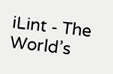iLint - The World’s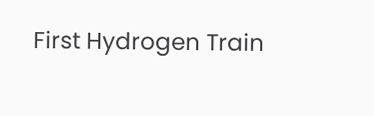First Hydrogen Train